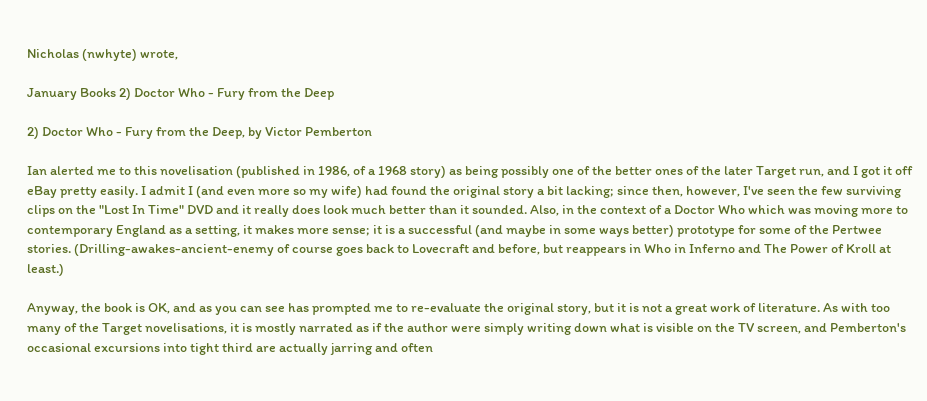Nicholas (nwhyte) wrote,

January Books 2) Doctor Who - Fury from the Deep

2) Doctor Who - Fury from the Deep, by Victor Pemberton

Ian alerted me to this novelisation (published in 1986, of a 1968 story) as being possibly one of the better ones of the later Target run, and I got it off eBay pretty easily. I admit I (and even more so my wife) had found the original story a bit lacking; since then, however, I've seen the few surviving clips on the "Lost In Time" DVD and it really does look much better than it sounded. Also, in the context of a Doctor Who which was moving more to contemporary England as a setting, it makes more sense; it is a successful (and maybe in some ways better) prototype for some of the Pertwee stories. (Drilling-awakes-ancient-enemy of course goes back to Lovecraft and before, but reappears in Who in Inferno and The Power of Kroll at least.)

Anyway, the book is OK, and as you can see has prompted me to re-evaluate the original story, but it is not a great work of literature. As with too many of the Target novelisations, it is mostly narrated as if the author were simply writing down what is visible on the TV screen, and Pemberton's occasional excursions into tight third are actually jarring and often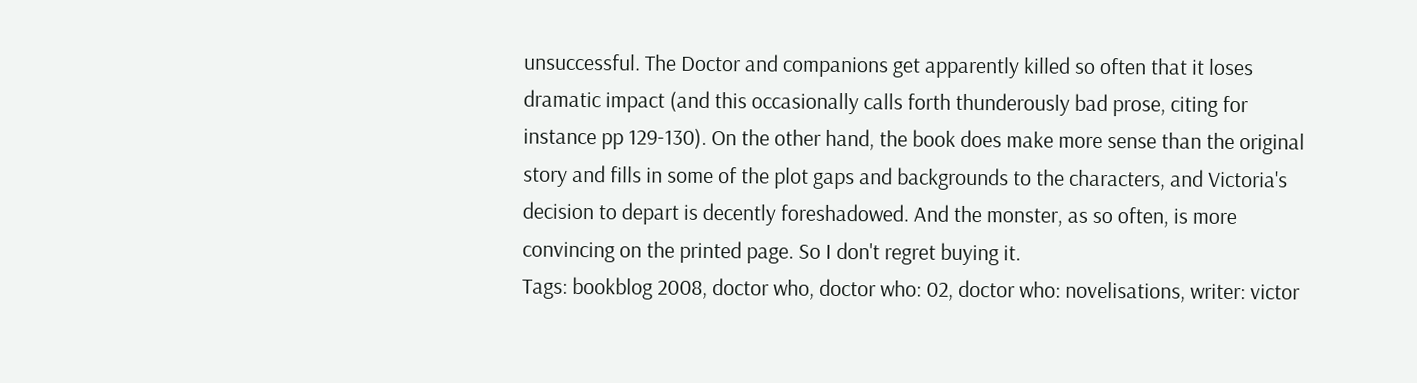unsuccessful. The Doctor and companions get apparently killed so often that it loses dramatic impact (and this occasionally calls forth thunderously bad prose, citing for instance pp 129-130). On the other hand, the book does make more sense than the original story and fills in some of the plot gaps and backgrounds to the characters, and Victoria's decision to depart is decently foreshadowed. And the monster, as so often, is more convincing on the printed page. So I don't regret buying it.
Tags: bookblog 2008, doctor who, doctor who: 02, doctor who: novelisations, writer: victor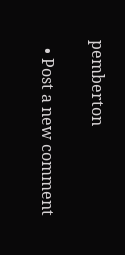pemberton

  • Post a new comment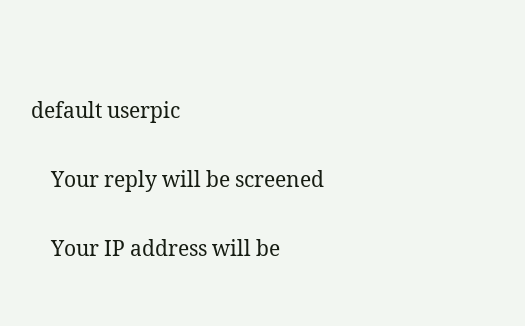default userpic

    Your reply will be screened

    Your IP address will be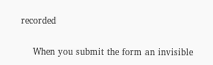recorded

    When you submit the form an invisible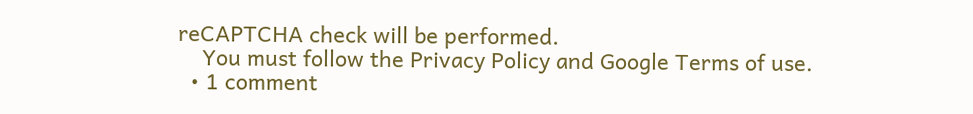reCAPTCHA check will be performed.
    You must follow the Privacy Policy and Google Terms of use.
  • 1 comment